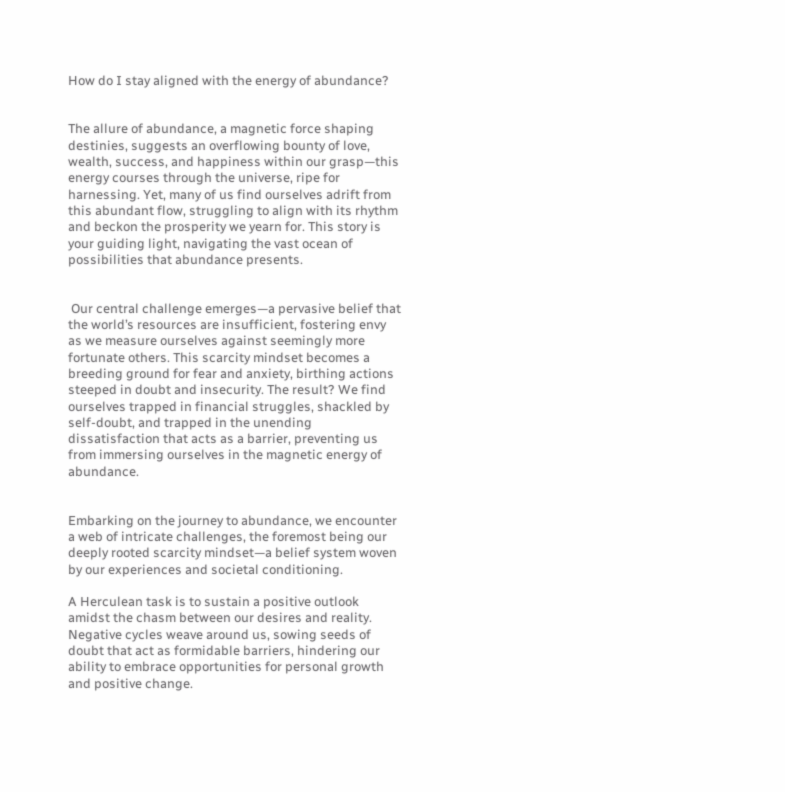How do I stay aligned with the energy of abundance?


The allure of abundance, a magnetic force shaping destinies, suggests an overflowing bounty of love, wealth, success, and happiness within our grasp—this energy courses through the universe, ripe for harnessing. Yet, many of us find ourselves adrift from this abundant flow, struggling to align with its rhythm and beckon the prosperity we yearn for. This story is your guiding light, navigating the vast ocean of possibilities that abundance presents.


 Our central challenge emerges—a pervasive belief that the world’s resources are insufficient, fostering envy as we measure ourselves against seemingly more fortunate others. This scarcity mindset becomes a breeding ground for fear and anxiety, birthing actions steeped in doubt and insecurity. The result? We find ourselves trapped in financial struggles, shackled by self-doubt, and trapped in the unending dissatisfaction that acts as a barrier, preventing us from immersing ourselves in the magnetic energy of abundance.


Embarking on the journey to abundance, we encounter a web of intricate challenges, the foremost being our deeply rooted scarcity mindset—a belief system woven by our experiences and societal conditioning.

A Herculean task is to sustain a positive outlook amidst the chasm between our desires and reality. Negative cycles weave around us, sowing seeds of doubt that act as formidable barriers, hindering our ability to embrace opportunities for personal growth and positive change.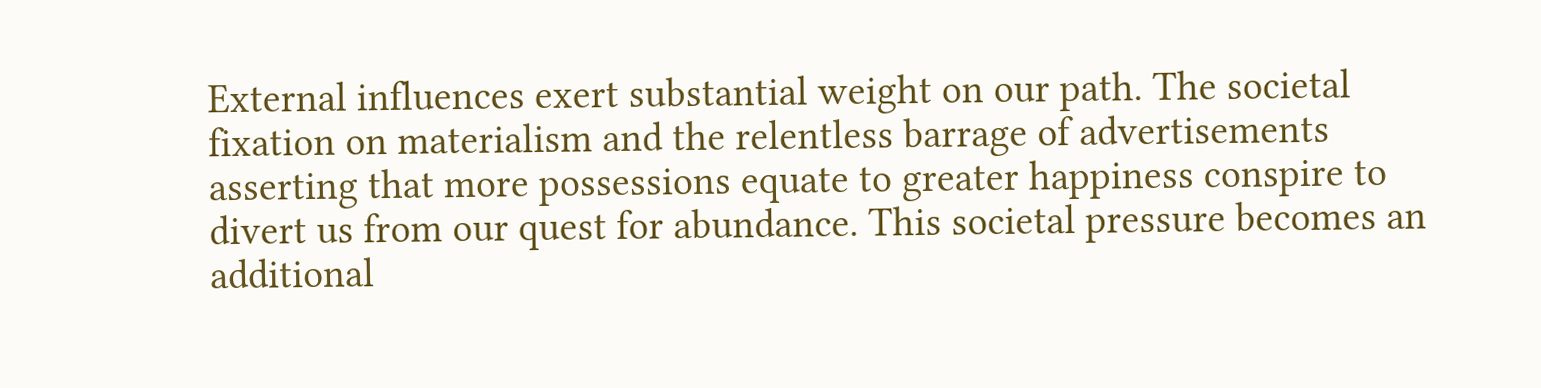External influences exert substantial weight on our path. The societal fixation on materialism and the relentless barrage of advertisements asserting that more possessions equate to greater happiness conspire to divert us from our quest for abundance. This societal pressure becomes an additional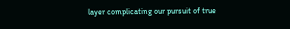layer complicating our pursuit of true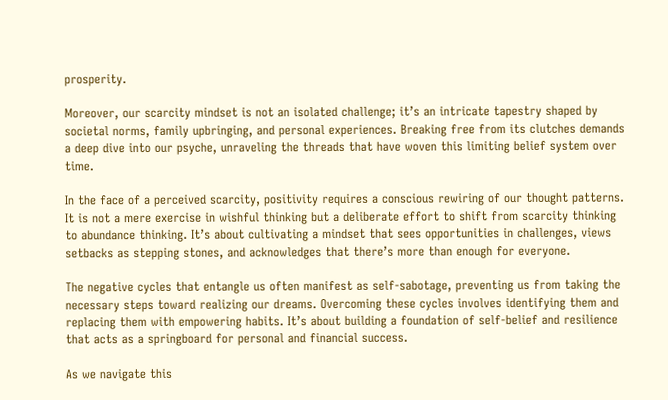prosperity.

Moreover, our scarcity mindset is not an isolated challenge; it’s an intricate tapestry shaped by societal norms, family upbringing, and personal experiences. Breaking free from its clutches demands a deep dive into our psyche, unraveling the threads that have woven this limiting belief system over time.

In the face of a perceived scarcity, positivity requires a conscious rewiring of our thought patterns. It is not a mere exercise in wishful thinking but a deliberate effort to shift from scarcity thinking to abundance thinking. It’s about cultivating a mindset that sees opportunities in challenges, views setbacks as stepping stones, and acknowledges that there’s more than enough for everyone.

The negative cycles that entangle us often manifest as self-sabotage, preventing us from taking the necessary steps toward realizing our dreams. Overcoming these cycles involves identifying them and replacing them with empowering habits. It’s about building a foundation of self-belief and resilience that acts as a springboard for personal and financial success.

As we navigate this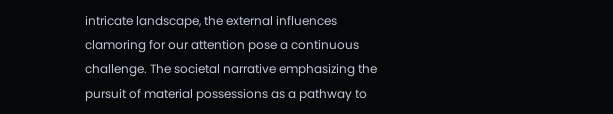intricate landscape, the external influences clamoring for our attention pose a continuous challenge. The societal narrative emphasizing the pursuit of material possessions as a pathway to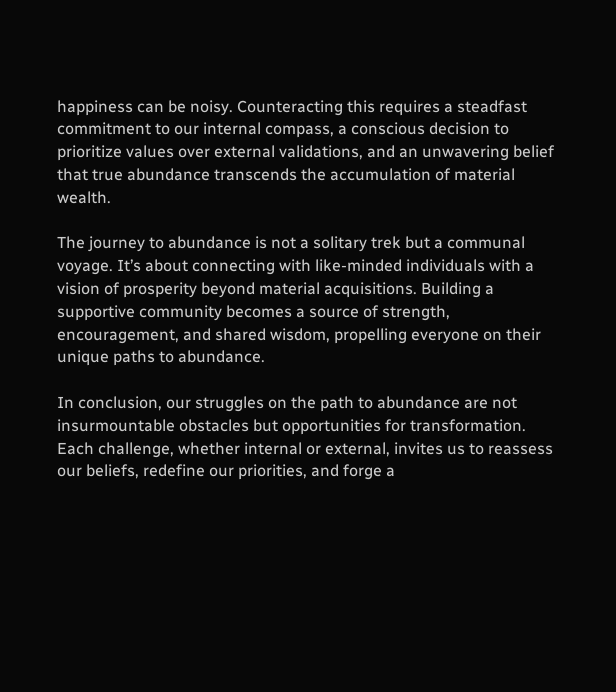happiness can be noisy. Counteracting this requires a steadfast commitment to our internal compass, a conscious decision to prioritize values over external validations, and an unwavering belief that true abundance transcends the accumulation of material wealth.

The journey to abundance is not a solitary trek but a communal voyage. It’s about connecting with like-minded individuals with a vision of prosperity beyond material acquisitions. Building a supportive community becomes a source of strength, encouragement, and shared wisdom, propelling everyone on their unique paths to abundance.

In conclusion, our struggles on the path to abundance are not insurmountable obstacles but opportunities for transformation. Each challenge, whether internal or external, invites us to reassess our beliefs, redefine our priorities, and forge a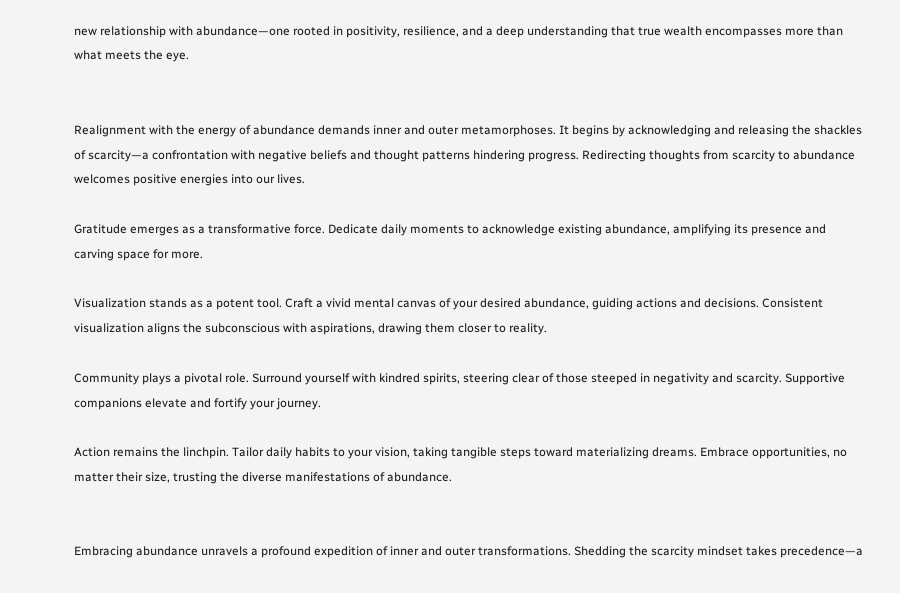new relationship with abundance—one rooted in positivity, resilience, and a deep understanding that true wealth encompasses more than what meets the eye.


Realignment with the energy of abundance demands inner and outer metamorphoses. It begins by acknowledging and releasing the shackles of scarcity—a confrontation with negative beliefs and thought patterns hindering progress. Redirecting thoughts from scarcity to abundance welcomes positive energies into our lives.

Gratitude emerges as a transformative force. Dedicate daily moments to acknowledge existing abundance, amplifying its presence and carving space for more.

Visualization stands as a potent tool. Craft a vivid mental canvas of your desired abundance, guiding actions and decisions. Consistent visualization aligns the subconscious with aspirations, drawing them closer to reality.

Community plays a pivotal role. Surround yourself with kindred spirits, steering clear of those steeped in negativity and scarcity. Supportive companions elevate and fortify your journey.

Action remains the linchpin. Tailor daily habits to your vision, taking tangible steps toward materializing dreams. Embrace opportunities, no matter their size, trusting the diverse manifestations of abundance.


Embracing abundance unravels a profound expedition of inner and outer transformations. Shedding the scarcity mindset takes precedence—a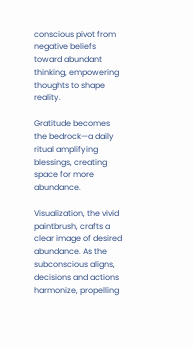conscious pivot from negative beliefs toward abundant thinking, empowering thoughts to shape reality.

Gratitude becomes the bedrock—a daily ritual amplifying blessings, creating space for more abundance.

Visualization, the vivid paintbrush, crafts a clear image of desired abundance. As the subconscious aligns, decisions and actions harmonize, propelling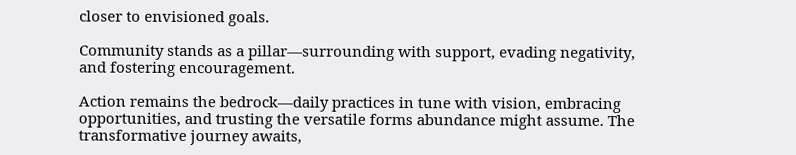closer to envisioned goals.

Community stands as a pillar—surrounding with support, evading negativity, and fostering encouragement.

Action remains the bedrock—daily practices in tune with vision, embracing opportunities, and trusting the versatile forms abundance might assume. The transformative journey awaits,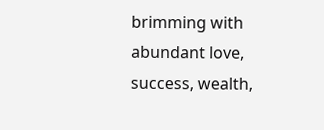brimming with abundant love, success, wealth,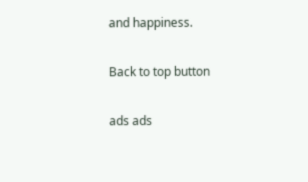and happiness.

Back to top button

ads ads